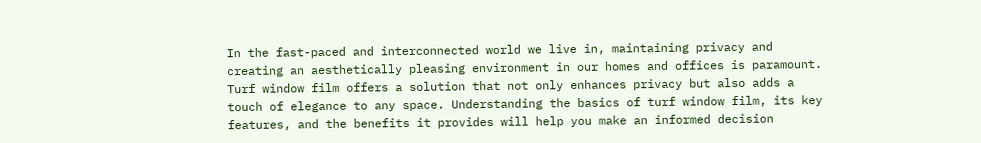In the fast-paced and interconnected world we live in, maintaining privacy and creating an aesthetically pleasing environment in our homes and offices is paramount. Turf window film offers a solution that not only enhances privacy but also adds a touch of elegance to any space. Understanding the basics of turf window film, its key features, and the benefits it provides will help you make an informed decision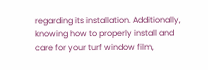regarding its installation. Additionally, knowing how to properly install and care for your turf window film,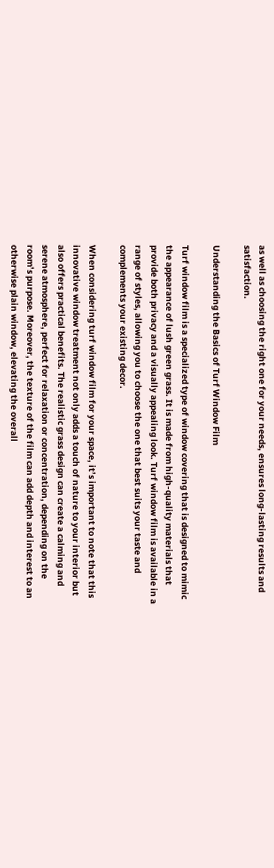as well as choosing the right one for your needs, ensures long-lasting results and satisfaction.

Understanding the Basics of Turf Window Film

Turf window film is a specialized type of window covering that is designed to mimic the appearance of lush green grass. It is made from high-quality materials that provide both privacy and a visually appealing look. Turf window film is available in a range of styles, allowing you to choose the one that best suits your taste and complements your existing decor.

When considering turf window film for your space, it’s important to note that this innovative window treatment not only adds a touch of nature to your interior but also offers practical benefits. The realistic grass design can create a calming and serene atmosphere, perfect for relaxation or concentration, depending on the room’s purpose. Moreover, the texture of the film can add depth and interest to an otherwise plain window, elevating the overall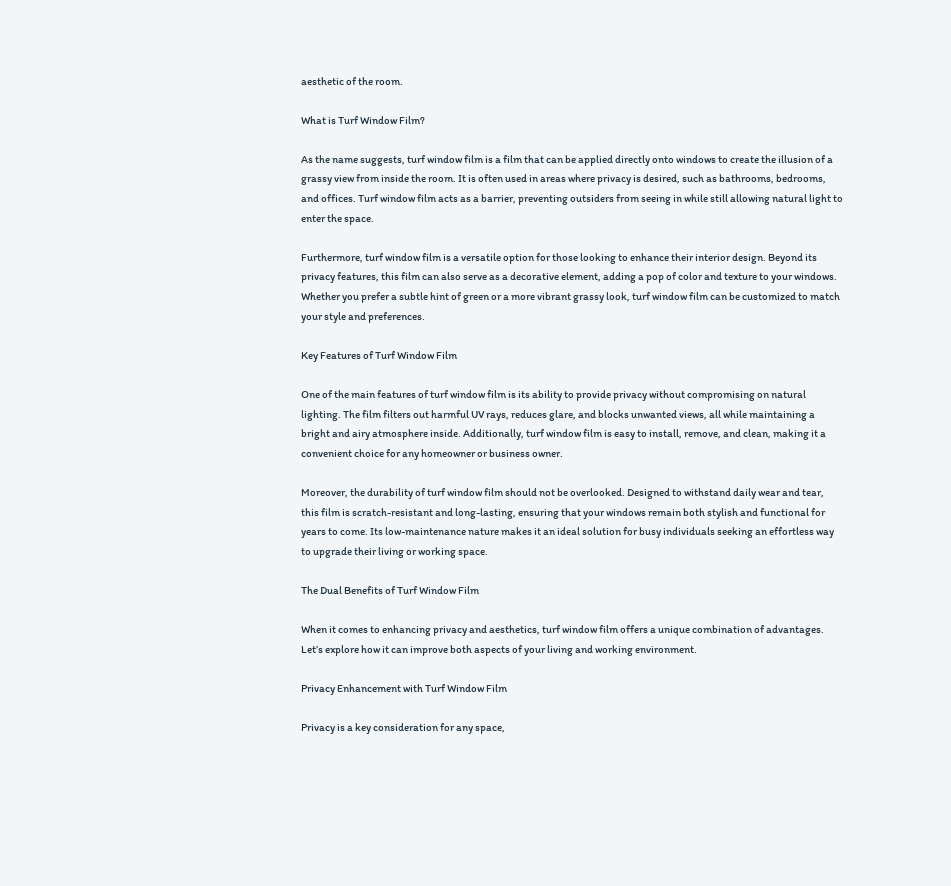aesthetic of the room.

What is Turf Window Film?

As the name suggests, turf window film is a film that can be applied directly onto windows to create the illusion of a grassy view from inside the room. It is often used in areas where privacy is desired, such as bathrooms, bedrooms, and offices. Turf window film acts as a barrier, preventing outsiders from seeing in while still allowing natural light to enter the space.

Furthermore, turf window film is a versatile option for those looking to enhance their interior design. Beyond its privacy features, this film can also serve as a decorative element, adding a pop of color and texture to your windows. Whether you prefer a subtle hint of green or a more vibrant grassy look, turf window film can be customized to match your style and preferences.

Key Features of Turf Window Film

One of the main features of turf window film is its ability to provide privacy without compromising on natural lighting. The film filters out harmful UV rays, reduces glare, and blocks unwanted views, all while maintaining a bright and airy atmosphere inside. Additionally, turf window film is easy to install, remove, and clean, making it a convenient choice for any homeowner or business owner.

Moreover, the durability of turf window film should not be overlooked. Designed to withstand daily wear and tear, this film is scratch-resistant and long-lasting, ensuring that your windows remain both stylish and functional for years to come. Its low-maintenance nature makes it an ideal solution for busy individuals seeking an effortless way to upgrade their living or working space.

The Dual Benefits of Turf Window Film

When it comes to enhancing privacy and aesthetics, turf window film offers a unique combination of advantages. Let’s explore how it can improve both aspects of your living and working environment.

Privacy Enhancement with Turf Window Film

Privacy is a key consideration for any space,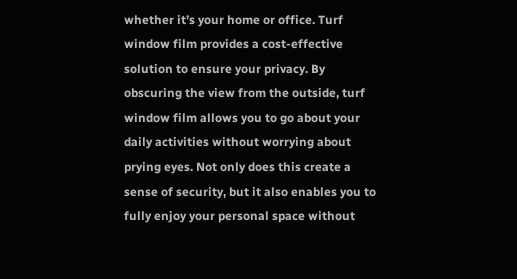whether it’s your home or office. Turf window film provides a cost-effective solution to ensure your privacy. By obscuring the view from the outside, turf window film allows you to go about your daily activities without worrying about prying eyes. Not only does this create a sense of security, but it also enables you to fully enjoy your personal space without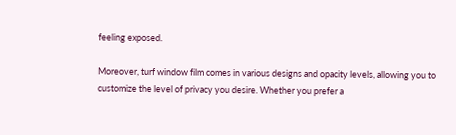feeling exposed.

Moreover, turf window film comes in various designs and opacity levels, allowing you to customize the level of privacy you desire. Whether you prefer a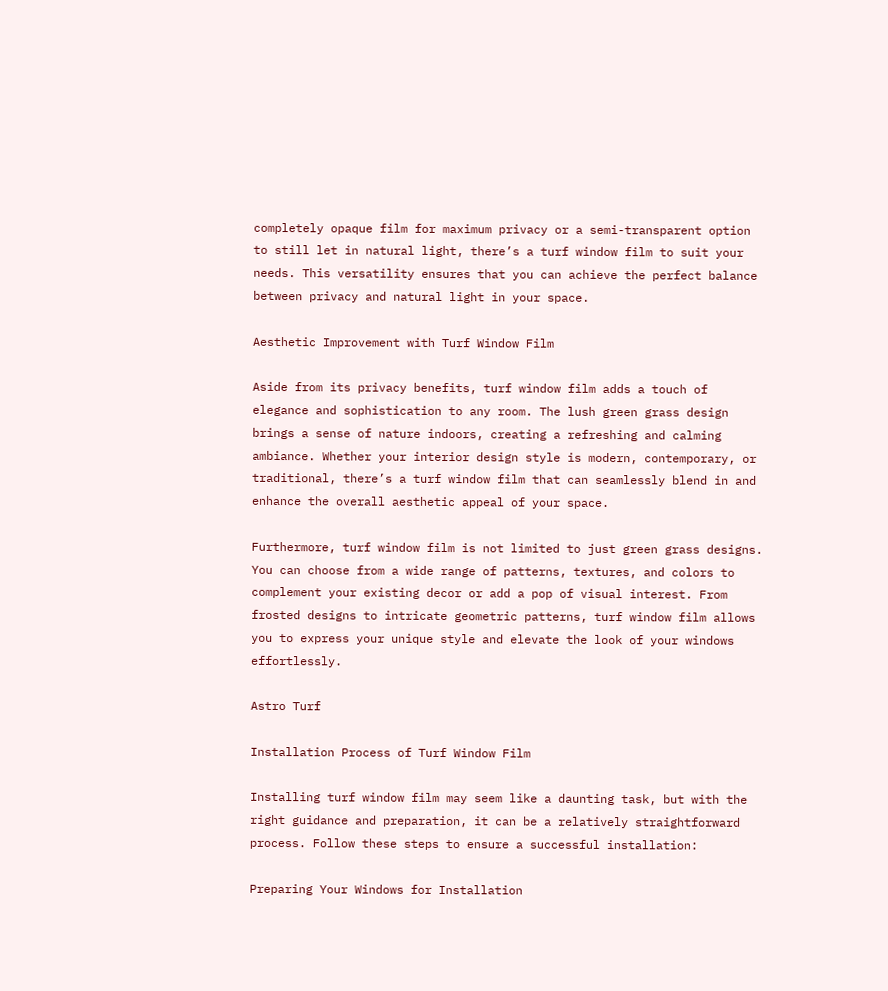completely opaque film for maximum privacy or a semi-transparent option to still let in natural light, there’s a turf window film to suit your needs. This versatility ensures that you can achieve the perfect balance between privacy and natural light in your space.

Aesthetic Improvement with Turf Window Film

Aside from its privacy benefits, turf window film adds a touch of elegance and sophistication to any room. The lush green grass design brings a sense of nature indoors, creating a refreshing and calming ambiance. Whether your interior design style is modern, contemporary, or traditional, there’s a turf window film that can seamlessly blend in and enhance the overall aesthetic appeal of your space.

Furthermore, turf window film is not limited to just green grass designs. You can choose from a wide range of patterns, textures, and colors to complement your existing decor or add a pop of visual interest. From frosted designs to intricate geometric patterns, turf window film allows you to express your unique style and elevate the look of your windows effortlessly.

Astro Turf

Installation Process of Turf Window Film

Installing turf window film may seem like a daunting task, but with the right guidance and preparation, it can be a relatively straightforward process. Follow these steps to ensure a successful installation:

Preparing Your Windows for Installation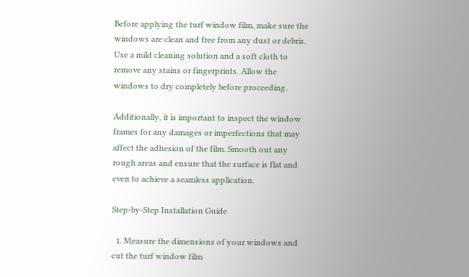Before applying the turf window film, make sure the windows are clean and free from any dust or debris. Use a mild cleaning solution and a soft cloth to remove any stains or fingerprints. Allow the windows to dry completely before proceeding.

Additionally, it is important to inspect the window frames for any damages or imperfections that may affect the adhesion of the film. Smooth out any rough areas and ensure that the surface is flat and even to achieve a seamless application.

Step-by-Step Installation Guide

  1. Measure the dimensions of your windows and cut the turf window film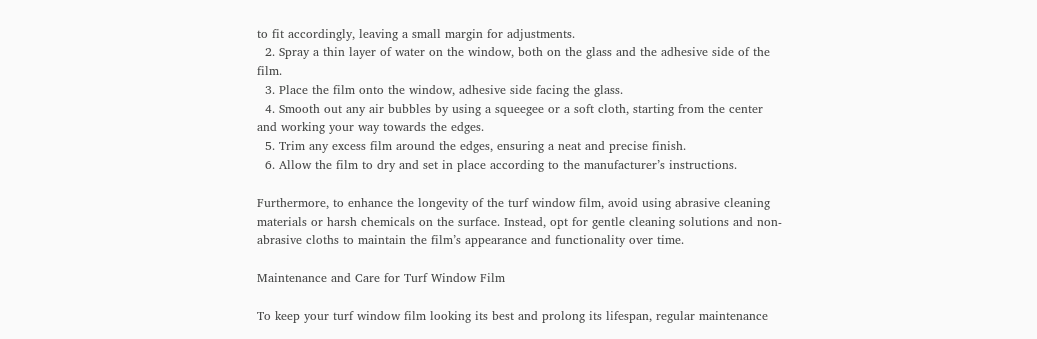to fit accordingly, leaving a small margin for adjustments.
  2. Spray a thin layer of water on the window, both on the glass and the adhesive side of the film.
  3. Place the film onto the window, adhesive side facing the glass.
  4. Smooth out any air bubbles by using a squeegee or a soft cloth, starting from the center and working your way towards the edges.
  5. Trim any excess film around the edges, ensuring a neat and precise finish.
  6. Allow the film to dry and set in place according to the manufacturer’s instructions.

Furthermore, to enhance the longevity of the turf window film, avoid using abrasive cleaning materials or harsh chemicals on the surface. Instead, opt for gentle cleaning solutions and non-abrasive cloths to maintain the film’s appearance and functionality over time.

Maintenance and Care for Turf Window Film

To keep your turf window film looking its best and prolong its lifespan, regular maintenance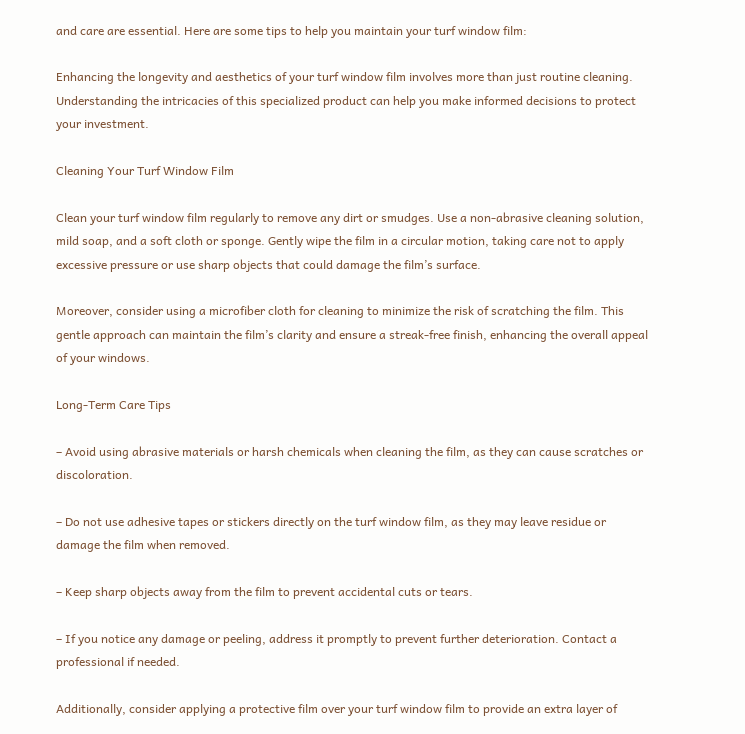and care are essential. Here are some tips to help you maintain your turf window film:

Enhancing the longevity and aesthetics of your turf window film involves more than just routine cleaning. Understanding the intricacies of this specialized product can help you make informed decisions to protect your investment.

Cleaning Your Turf Window Film

Clean your turf window film regularly to remove any dirt or smudges. Use a non-abrasive cleaning solution, mild soap, and a soft cloth or sponge. Gently wipe the film in a circular motion, taking care not to apply excessive pressure or use sharp objects that could damage the film’s surface.

Moreover, consider using a microfiber cloth for cleaning to minimize the risk of scratching the film. This gentle approach can maintain the film’s clarity and ensure a streak-free finish, enhancing the overall appeal of your windows.

Long-Term Care Tips

– Avoid using abrasive materials or harsh chemicals when cleaning the film, as they can cause scratches or discoloration.

– Do not use adhesive tapes or stickers directly on the turf window film, as they may leave residue or damage the film when removed.

– Keep sharp objects away from the film to prevent accidental cuts or tears.

– If you notice any damage or peeling, address it promptly to prevent further deterioration. Contact a professional if needed.

Additionally, consider applying a protective film over your turf window film to provide an extra layer of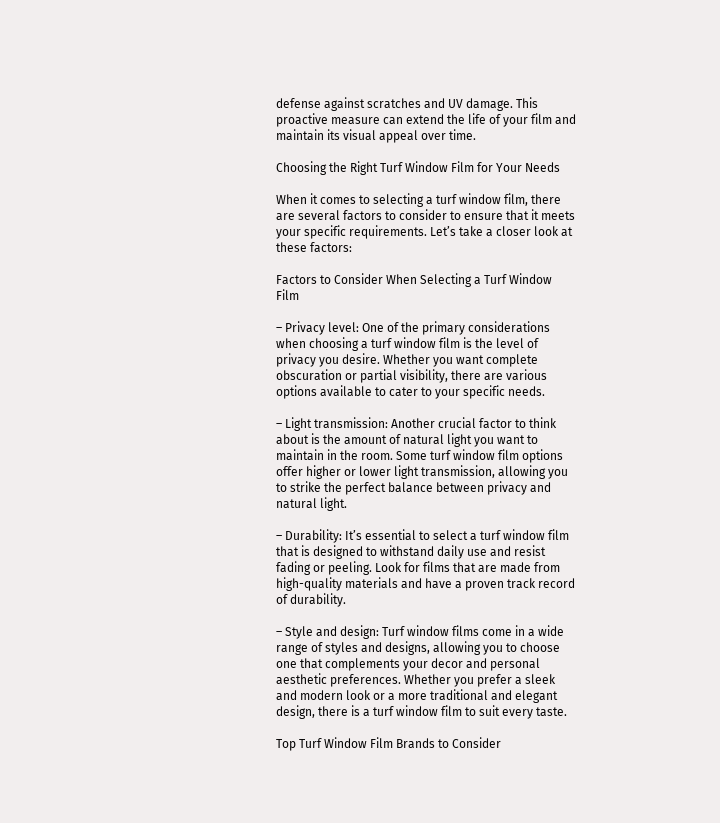defense against scratches and UV damage. This proactive measure can extend the life of your film and maintain its visual appeal over time.

Choosing the Right Turf Window Film for Your Needs

When it comes to selecting a turf window film, there are several factors to consider to ensure that it meets your specific requirements. Let’s take a closer look at these factors:

Factors to Consider When Selecting a Turf Window Film

– Privacy level: One of the primary considerations when choosing a turf window film is the level of privacy you desire. Whether you want complete obscuration or partial visibility, there are various options available to cater to your specific needs.

– Light transmission: Another crucial factor to think about is the amount of natural light you want to maintain in the room. Some turf window film options offer higher or lower light transmission, allowing you to strike the perfect balance between privacy and natural light.

– Durability: It’s essential to select a turf window film that is designed to withstand daily use and resist fading or peeling. Look for films that are made from high-quality materials and have a proven track record of durability.

– Style and design: Turf window films come in a wide range of styles and designs, allowing you to choose one that complements your decor and personal aesthetic preferences. Whether you prefer a sleek and modern look or a more traditional and elegant design, there is a turf window film to suit every taste.

Top Turf Window Film Brands to Consider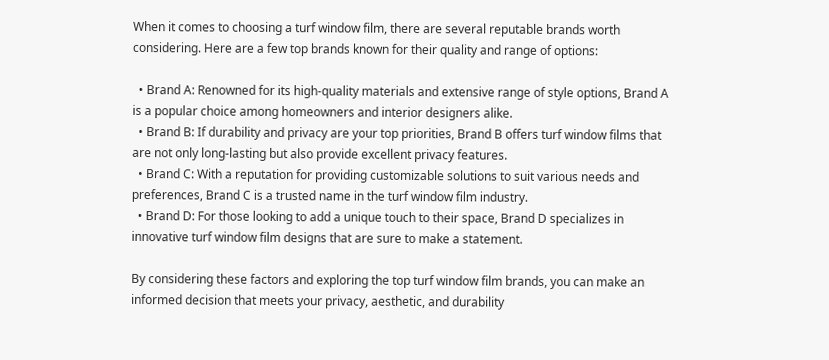When it comes to choosing a turf window film, there are several reputable brands worth considering. Here are a few top brands known for their quality and range of options:

  • Brand A: Renowned for its high-quality materials and extensive range of style options, Brand A is a popular choice among homeowners and interior designers alike.
  • Brand B: If durability and privacy are your top priorities, Brand B offers turf window films that are not only long-lasting but also provide excellent privacy features.
  • Brand C: With a reputation for providing customizable solutions to suit various needs and preferences, Brand C is a trusted name in the turf window film industry.
  • Brand D: For those looking to add a unique touch to their space, Brand D specializes in innovative turf window film designs that are sure to make a statement.

By considering these factors and exploring the top turf window film brands, you can make an informed decision that meets your privacy, aesthetic, and durability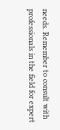needs. Remember to consult with professionals in the field for expert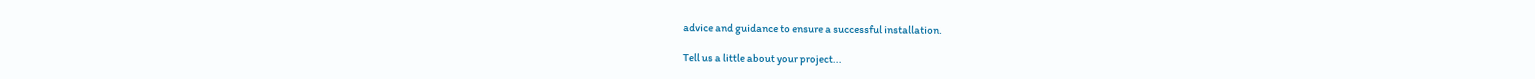advice and guidance to ensure a successful installation.

Tell us a little about your project...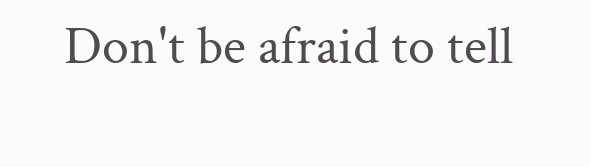Don't be afraid to tell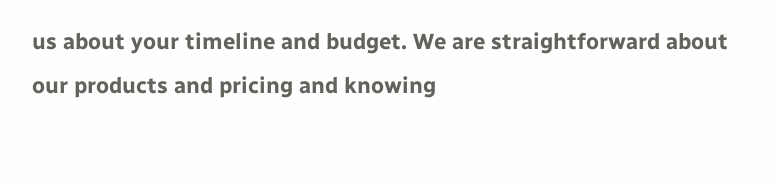us about your timeline and budget. We are straightforward about our products and pricing and knowing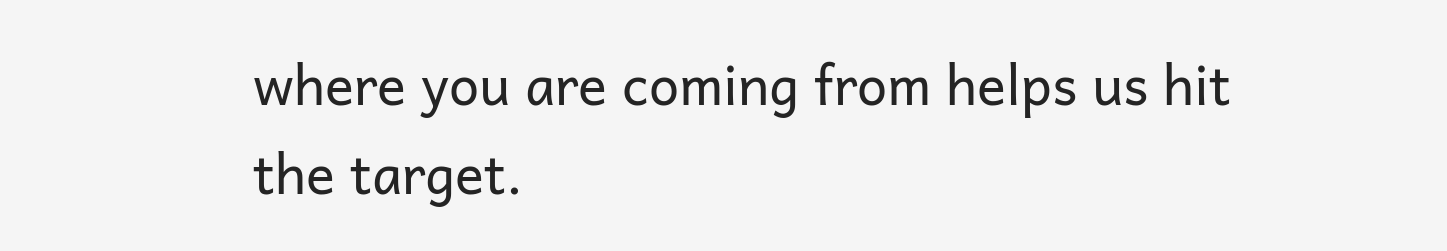where you are coming from helps us hit the target.